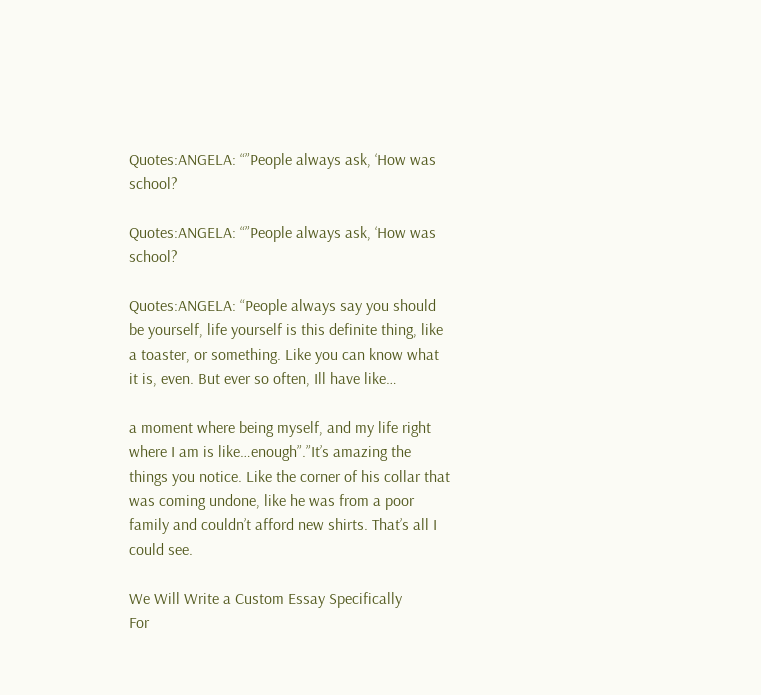Quotes:ANGELA: “”People always ask, ‘How was school?

Quotes:ANGELA: “”People always ask, ‘How was school?

Quotes:ANGELA: “People always say you should be yourself, life yourself is this definite thing, like a toaster, or something. Like you can know what it is, even. But ever so often, Ill have like…

a moment where being myself, and my life right where I am is like…enough”.”It’s amazing the things you notice. Like the corner of his collar that was coming undone, like he was from a poor family and couldn’t afford new shirts. That’s all I could see.

We Will Write a Custom Essay Specifically
For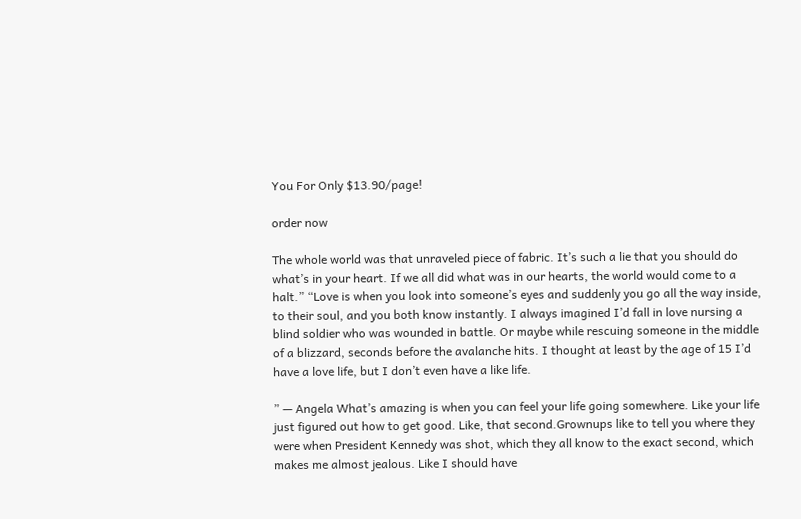You For Only $13.90/page!

order now

The whole world was that unraveled piece of fabric. It’s such a lie that you should do what’s in your heart. If we all did what was in our hearts, the world would come to a halt.” “Love is when you look into someone’s eyes and suddenly you go all the way inside, to their soul, and you both know instantly. I always imagined I’d fall in love nursing a blind soldier who was wounded in battle. Or maybe while rescuing someone in the middle of a blizzard, seconds before the avalanche hits. I thought at least by the age of 15 I’d have a love life, but I don’t even have a like life.

” — Angela What’s amazing is when you can feel your life going somewhere. Like your life just figured out how to get good. Like, that second.Grownups like to tell you where they were when President Kennedy was shot, which they all know to the exact second, which makes me almost jealous. Like I should have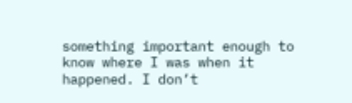something important enough to know where I was when it happened. I don’t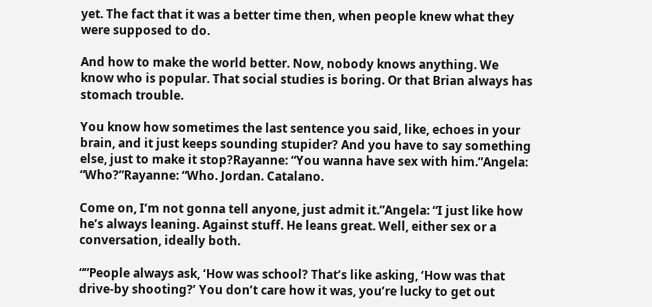yet. The fact that it was a better time then, when people knew what they were supposed to do.

And how to make the world better. Now, nobody knows anything. We know who is popular. That social studies is boring. Or that Brian always has stomach trouble.

You know how sometimes the last sentence you said, like, echoes in your brain, and it just keeps sounding stupider? And you have to say something else, just to make it stop?Rayanne: “You wanna have sex with him.”Angela: “Who?”Rayanne: “Who. Jordan. Catalano.

Come on, I’m not gonna tell anyone, just admit it.”Angela: “I just like how he’s always leaning. Against stuff. He leans great. Well, either sex or a conversation, ideally both.

“”People always ask, ‘How was school? That’s like asking, ‘How was that drive-by shooting?’ You don’t care how it was, you’re lucky to get out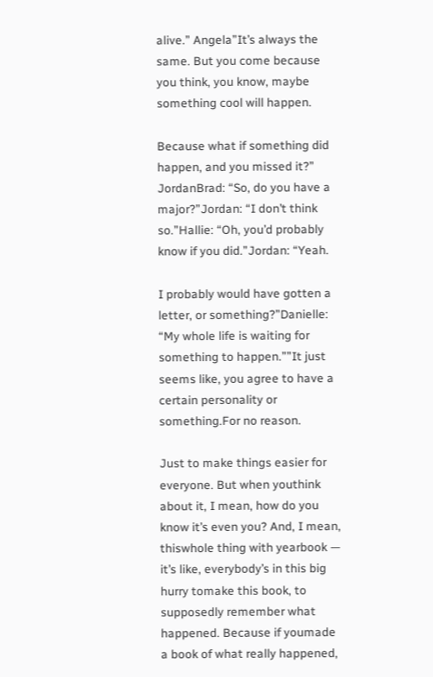alive.” Angela”It’s always the same. But you come because you think, you know, maybe something cool will happen.

Because what if something did happen, and you missed it?” JordanBrad: “So, do you have a major?”Jordan: “I don’t think so.”Hallie: “Oh, you’d probably know if you did.”Jordan: “Yeah.

I probably would have gotten a letter, or something?”Danielle: “My whole life is waiting for something to happen.””It just seems like, you agree to have a certain personality or something.For no reason.

Just to make things easier for everyone. But when youthink about it, I mean, how do you know it’s even you? And, I mean, thiswhole thing with yearbook — it’s like, everybody’s in this big hurry tomake this book, to supposedly remember what happened. Because if youmade a book of what really happened,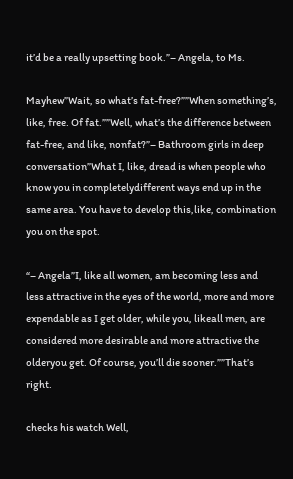it’d be a really upsetting book.”– Angela, to Ms.

Mayhew”Wait, so what’s fat-free?””When something’s, like, free. Of fat.””Well, what’s the difference between fat-free, and like, nonfat?”– Bathroom girls in deep conversation”What I, like, dread is when people who know you in completelydifferent ways end up in the same area. You have to develop this,like, combination you on the spot.

“– Angela”I, like all women, am becoming less and less attractive in the eyes of the world, more and more expendable as I get older, while you, likeall men, are considered more desirable and more attractive the olderyou get. Of course, you’ll die sooner.””That’s right.

checks his watch Well,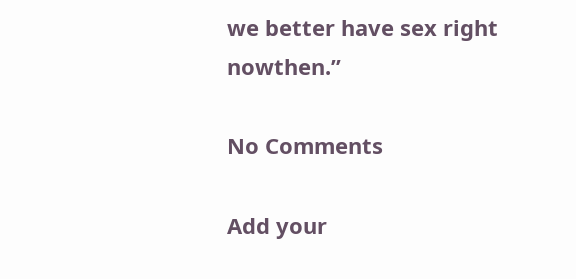we better have sex right nowthen.”

No Comments

Add your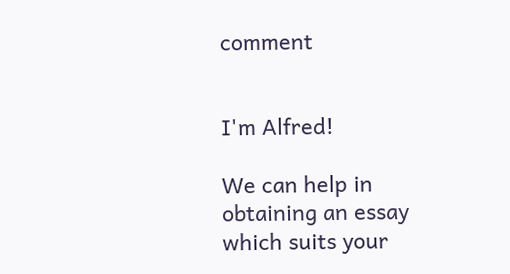comment


I'm Alfred!

We can help in obtaining an essay which suits your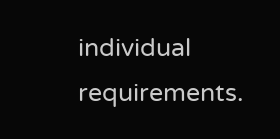individual requirements.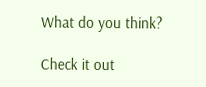What do you think?

Check it out